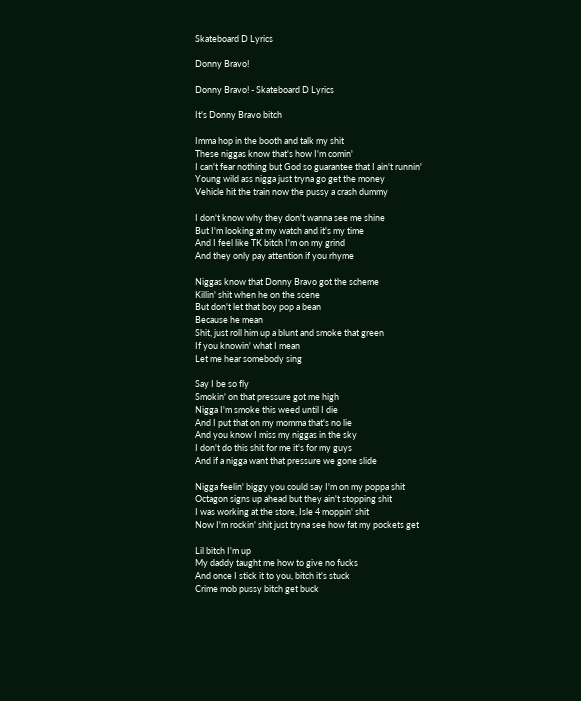Skateboard D Lyrics

Donny Bravo!

Donny Bravo! - Skateboard D Lyrics

It's Donny Bravo bitch

Imma hop in the booth and talk my shit
These niggas know that's how I'm comin'
I can't fear nothing but God so guarantee that I ain't runnin'
Young wild ass nigga just tryna go get the money
Vehicle hit the train now the pussy a crash dummy

I don't know why they don't wanna see me shine
But I'm looking at my watch and it's my time
And I feel like TK bitch I'm on my grind
And they only pay attention if you rhyme

Niggas know that Donny Bravo got the scheme
Killin' shit when he on the scene
But don't let that boy pop a bean
Because he mean
Shit, just roll him up a blunt and smoke that green
If you knowin' what I mean
Let me hear somebody sing

Say I be so fly
Smokin' on that pressure got me high
Nigga I'm smoke this weed until I die
And I put that on my momma that's no lie
And you know I miss my niggas in the sky
I don't do this shit for me it's for my guys
And if a nigga want that pressure we gone slide

Nigga feelin' biggy you could say I'm on my poppa shit
Octagon signs up ahead but they ain't stopping shit
I was working at the store, Isle 4 moppin' shit
Now I'm rockin' shit just tryna see how fat my pockets get

Lil bitch I'm up
My daddy taught me how to give no fucks
And once I stick it to you, bitch it's stuck
Crime mob pussy bitch get buck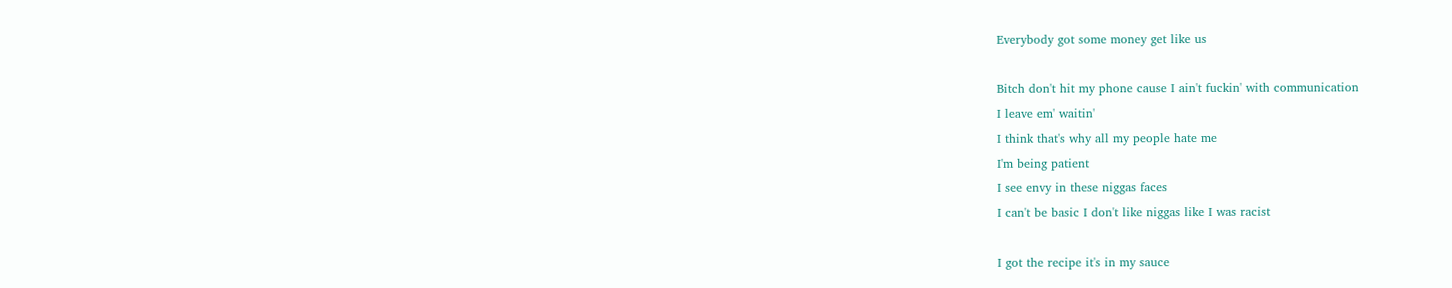Everybody got some money get like us

Bitch don't hit my phone cause I ain't fuckin' with communication
I leave em' waitin'
I think that's why all my people hate me
I'm being patient
I see envy in these niggas faces
I can't be basic I don't like niggas like I was racist

I got the recipe it's in my sauce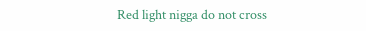Red light nigga do not cross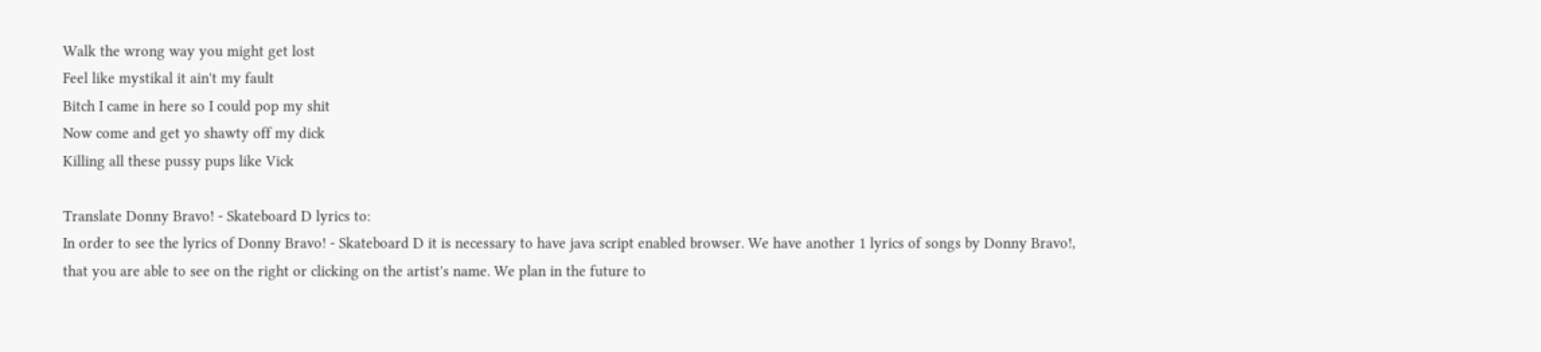Walk the wrong way you might get lost
Feel like mystikal it ain't my fault
Bitch I came in here so I could pop my shit
Now come and get yo shawty off my dick
Killing all these pussy pups like Vick

Translate Donny Bravo! - Skateboard D lyrics to:
In order to see the lyrics of Donny Bravo! - Skateboard D it is necessary to have java script enabled browser. We have another 1 lyrics of songs by Donny Bravo!, that you are able to see on the right or clicking on the artist's name. We plan in the future to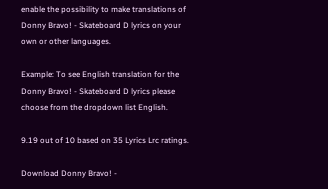enable the possibility to make translations of Donny Bravo! - Skateboard D lyrics on your own or other languages.

Example: To see English translation for the Donny Bravo! - Skateboard D lyrics please choose from the dropdown list English.

9.19 out of 10 based on 35 Lyrics Lrc ratings.

Download Donny Bravo! -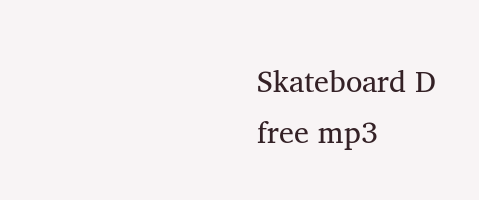Skateboard D free mp3